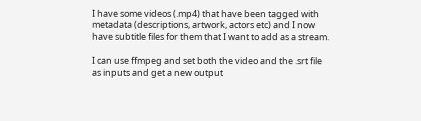I have some videos (.mp4) that have been tagged with metadata (descriptions, artwork, actors etc) and I now have subtitle files for them that I want to add as a stream.

I can use ffmpeg and set both the video and the .srt file as inputs and get a new output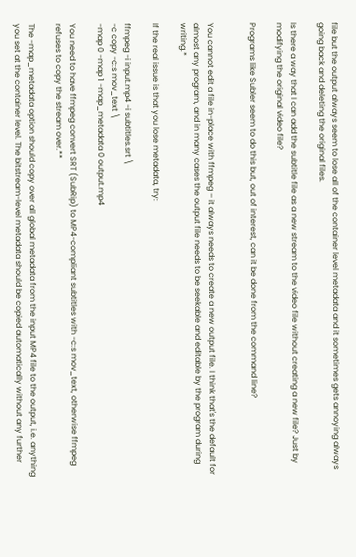file but the output always seem to lose all of the container level metadata and it sometimes gets annoying always going back and deleting the original files.

Is there a way that I can add the subtitle file as a new stream to the video file without creating a new file? Just by modifying the original video file?

Programs like Subler seem to do this but, out of interest, can it be done from the command line?


You cannot edit a file in-place with ffmpeg – it always needs to create a new output file. I think that's the default for almost any program, and in many cases the output file needs to be seekable and editable by the program during writing.*

If the real issue is that you lose metadata, try:

ffmpeg -i input.mp4 -i subtitles.srt \
-c copy -c:s mov_text \
-map 0 -map 1 -map_metadata 0 output.mp4

You need to have ffmpeg convert SRT (SubRip) to MP4-compliant subtitles with -c:s mov_text, otherwise ffmpeg refuses to copy the stream over.**

The -map_metadata option should copy over all global metadata from the input MP4 file to the output, i.e. anything you set at the container level. The bitstream-level metadata should be copied automatically without any further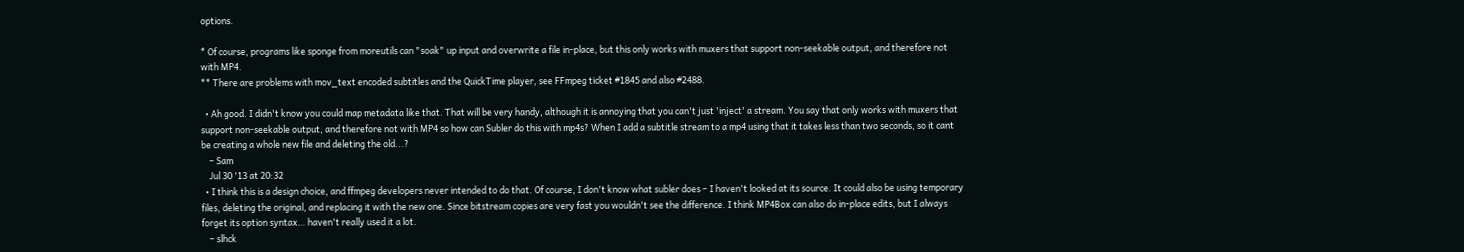options.

* Of course, programs like sponge from moreutils can "soak" up input and overwrite a file in-place, but this only works with muxers that support non-seekable output, and therefore not with MP4.
** There are problems with mov_text encoded subtitles and the QuickTime player, see FFmpeg ticket #1845 and also #2488.

  • Ah good. I didn't know you could map metadata like that. That will be very handy, although it is annoying that you can't just 'inject' a stream. You say that only works with muxers that support non-seekable output, and therefore not with MP4 so how can Subler do this with mp4s? When I add a subtitle stream to a mp4 using that it takes less than two seconds, so it cant be creating a whole new file and deleting the old...?
    – Sam
    Jul 30 '13 at 20:32
  • I think this is a design choice, and ffmpeg developers never intended to do that. Of course, I don't know what subler does – I haven't looked at its source. It could also be using temporary files, deleting the original, and replacing it with the new one. Since bitstream copies are very fast you wouldn't see the difference. I think MP4Box can also do in-place edits, but I always forget its option syntax… haven't really used it a lot.
    – slhck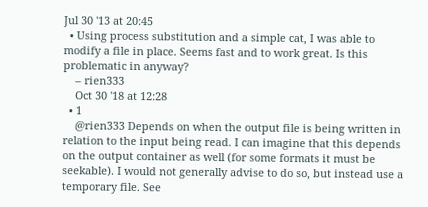Jul 30 '13 at 20:45
  • Using process substitution and a simple cat, I was able to modify a file in place. Seems fast and to work great. Is this problematic in anyway?
    – rien333
    Oct 30 '18 at 12:28
  • 1
    @rien333 Depends on when the output file is being written in relation to the input being read. I can imagine that this depends on the output container as well (for some formats it must be seekable). I would not generally advise to do so, but instead use a temporary file. See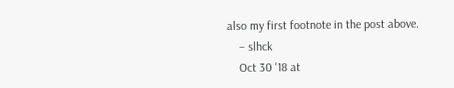also my first footnote in the post above.
    – slhck
    Oct 30 '18 at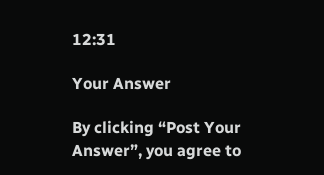12:31

Your Answer

By clicking “Post Your Answer”, you agree to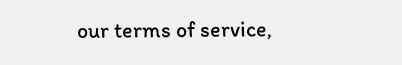our terms of service,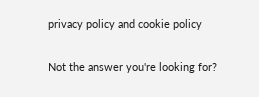privacy policy and cookie policy

Not the answer you're looking for?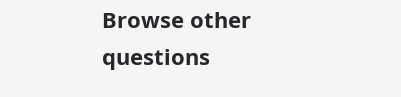Browse other questions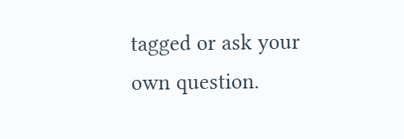tagged or ask your own question.